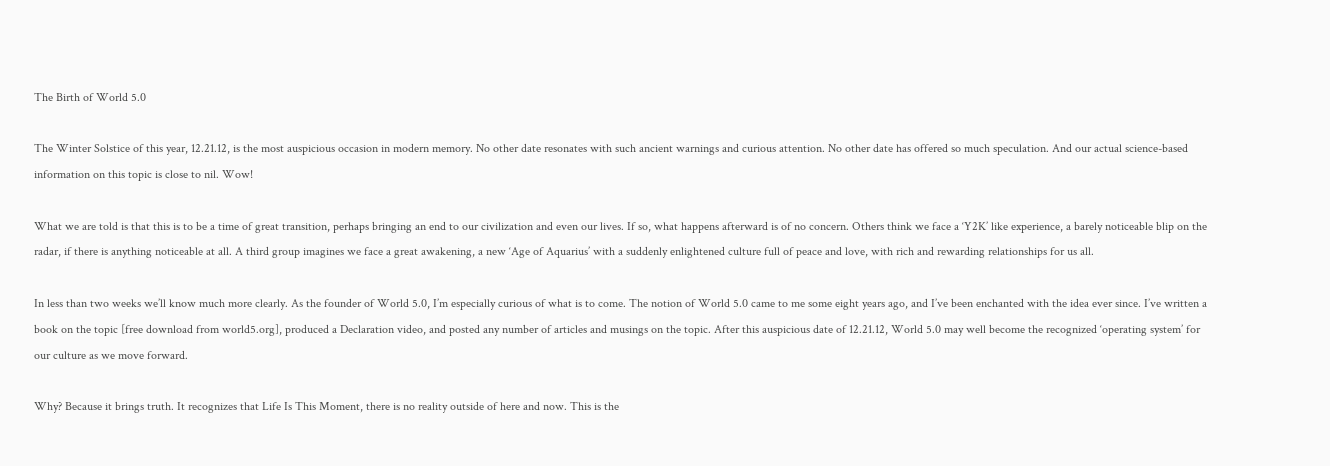The Birth of World 5.0

The Winter Solstice of this year, 12.21.12, is the most auspicious occasion in modern memory. No other date resonates with such ancient warnings and curious attention. No other date has offered so much speculation. And our actual science-based information on this topic is close to nil. Wow!

What we are told is that this is to be a time of great transition, perhaps bringing an end to our civilization and even our lives. If so, what happens afterward is of no concern. Others think we face a ‘Y2K’ like experience, a barely noticeable blip on the radar, if there is anything noticeable at all. A third group imagines we face a great awakening, a new ‘Age of Aquarius’ with a suddenly enlightened culture full of peace and love, with rich and rewarding relationships for us all.

In less than two weeks we’ll know much more clearly. As the founder of World 5.0, I’m especially curious of what is to come. The notion of World 5.0 came to me some eight years ago, and I’ve been enchanted with the idea ever since. I’ve written a book on the topic [free download from world5.org], produced a Declaration video, and posted any number of articles and musings on the topic. After this auspicious date of 12.21.12, World 5.0 may well become the recognized ‘operating system’ for our culture as we move forward.

Why? Because it brings truth. It recognizes that Life Is This Moment, there is no reality outside of here and now. This is the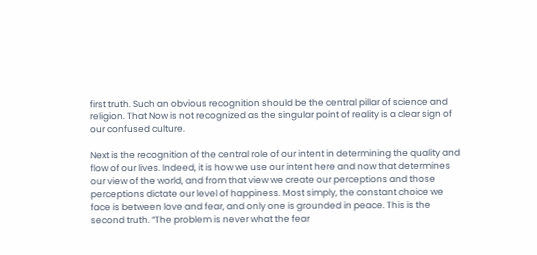first truth. Such an obvious recognition should be the central pillar of science and religion. That Now is not recognized as the singular point of reality is a clear sign of our confused culture.

Next is the recognition of the central role of our intent in determining the quality and flow of our lives. Indeed, it is how we use our intent here and now that determines our view of the world, and from that view we create our perceptions and those perceptions dictate our level of happiness. Most simply, the constant choice we face is between love and fear, and only one is grounded in peace. This is the second truth. “The problem is never what the fear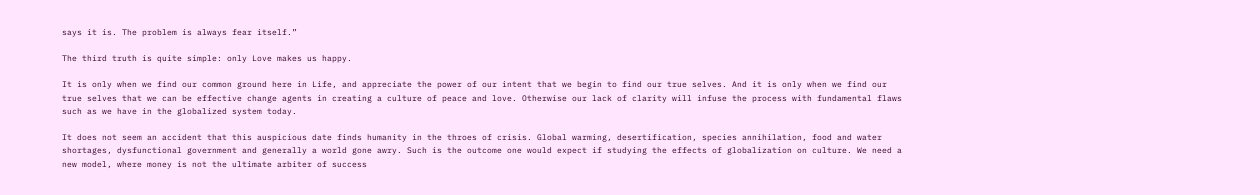says it is. The problem is always fear itself.”

The third truth is quite simple: only Love makes us happy.

It is only when we find our common ground here in Life, and appreciate the power of our intent that we begin to find our true selves. And it is only when we find our true selves that we can be effective change agents in creating a culture of peace and love. Otherwise our lack of clarity will infuse the process with fundamental flaws such as we have in the globalized system today.

It does not seem an accident that this auspicious date finds humanity in the throes of crisis. Global warming, desertification, species annihilation, food and water shortages, dysfunctional government and generally a world gone awry. Such is the outcome one would expect if studying the effects of globalization on culture. We need a new model, where money is not the ultimate arbiter of success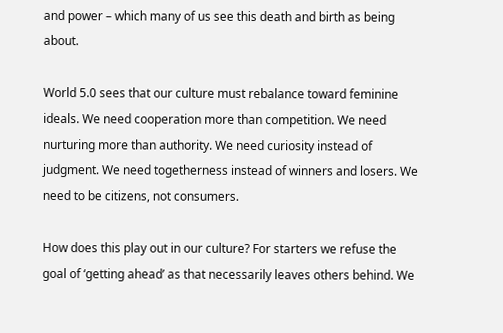and power – which many of us see this death and birth as being about.

World 5.0 sees that our culture must rebalance toward feminine ideals. We need cooperation more than competition. We need nurturing more than authority. We need curiosity instead of judgment. We need togetherness instead of winners and losers. We need to be citizens, not consumers.

How does this play out in our culture? For starters we refuse the goal of ‘getting ahead’ as that necessarily leaves others behind. We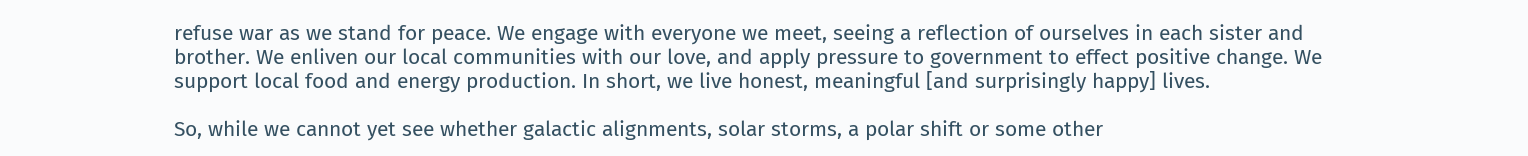refuse war as we stand for peace. We engage with everyone we meet, seeing a reflection of ourselves in each sister and brother. We enliven our local communities with our love, and apply pressure to government to effect positive change. We support local food and energy production. In short, we live honest, meaningful [and surprisingly happy] lives.

So, while we cannot yet see whether galactic alignments, solar storms, a polar shift or some other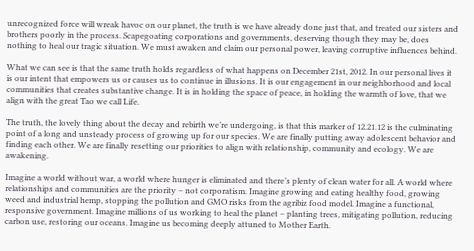unrecognized force will wreak havoc on our planet, the truth is we have already done just that, and treated our sisters and brothers poorly in the process. Scapegoating corporations and governments, deserving though they may be, does nothing to heal our tragic situation. We must awaken and claim our personal power, leaving corruptive influences behind.

What we can see is that the same truth holds regardless of what happens on December 21st, 2012. In our personal lives it is our intent that empowers us or causes us to continue in illusions. It is our engagement in our neighborhood and local communities that creates substantive change. It is in holding the space of peace, in holding the warmth of love, that we align with the great Tao we call Life.

The truth, the lovely thing about the decay and rebirth we’re undergoing, is that this marker of 12.21.12 is the culminating point of a long and unsteady process of growing up for our species. We are finally putting away adolescent behavior and finding each other. We are finally resetting our priorities to align with relationship, community and ecology. We are awakening.

Imagine a world without war, a world where hunger is eliminated and there’s plenty of clean water for all. A world where relationships and communities are the priority – not corporatism. Imagine growing and eating healthy food, growing weed and industrial hemp, stopping the pollution and GMO risks from the agribiz food model. Imagine a functional, responsive government. Imagine millions of us working to heal the planet – planting trees, mitigating pollution, reducing carbon use, restoring our oceans. Imagine us becoming deeply attuned to Mother Earth.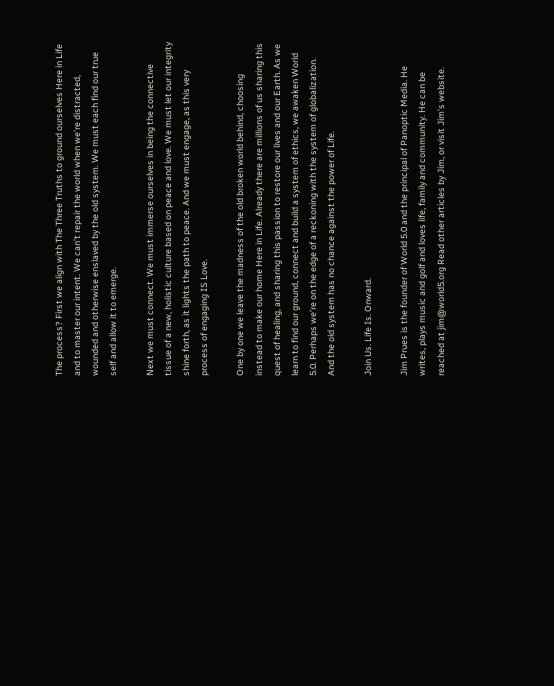The process? First we align with The Three Truths to ground ourselves Here in Life and to master our intent. We can’t repair the world when we’re distracted, wounded and otherwise enslaved by the old system. We must each find our true self and allow it to emerge.

Next we must connect. We must immerse ourselves in being the connective tissue of a new, holistic culture based on peace and love. We must let our integrity shine forth, as it lights the path to peace. And we must engage, as this very process of engaging IS Love.

One by one we leave the madness of the old broken world behind, choosing instead to make our home Here in Life. Already there are millions of us sharing this quest of healing, and sharing this passion to restore our lives and our Earth. As we learn to find our ground, connect and build a system of ethics, we awaken World 5.0. Perhaps we’re on the edge of a reckoning with the system of globalization. And the old system has no chance against the power of Life.

Join Us. Life Is. Onward.

Jim Prues is the founder of World 5.0 and the principal of Panoptic Media. He writes, plays music and golf and loves life, family and community. He can be reached at jim@world5.org Read other articles by Jim, or visit Jim's website.